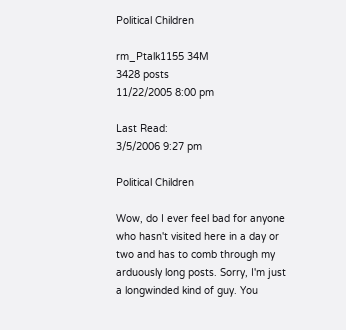Political Children

rm_Ptalk1155 34M
3428 posts
11/22/2005 8:00 pm

Last Read:
3/5/2006 9:27 pm

Political Children

Wow, do I ever feel bad for anyone who hasn't visited here in a day or two and has to comb through my arduously long posts. Sorry, I'm just a longwinded kind of guy. You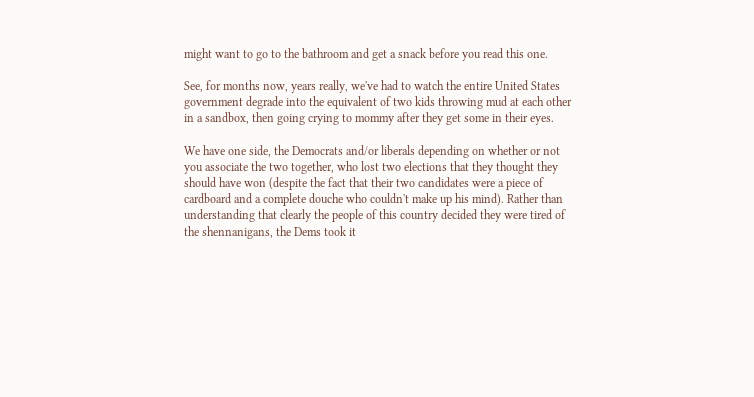might want to go to the bathroom and get a snack before you read this one.

See, for months now, years really, we've had to watch the entire United States government degrade into the equivalent of two kids throwing mud at each other in a sandbox, then going crying to mommy after they get some in their eyes.

We have one side, the Democrats and/or liberals depending on whether or not you associate the two together, who lost two elections that they thought they should have won (despite the fact that their two candidates were a piece of cardboard and a complete douche who couldn't make up his mind). Rather than understanding that clearly the people of this country decided they were tired of the shennanigans, the Dems took it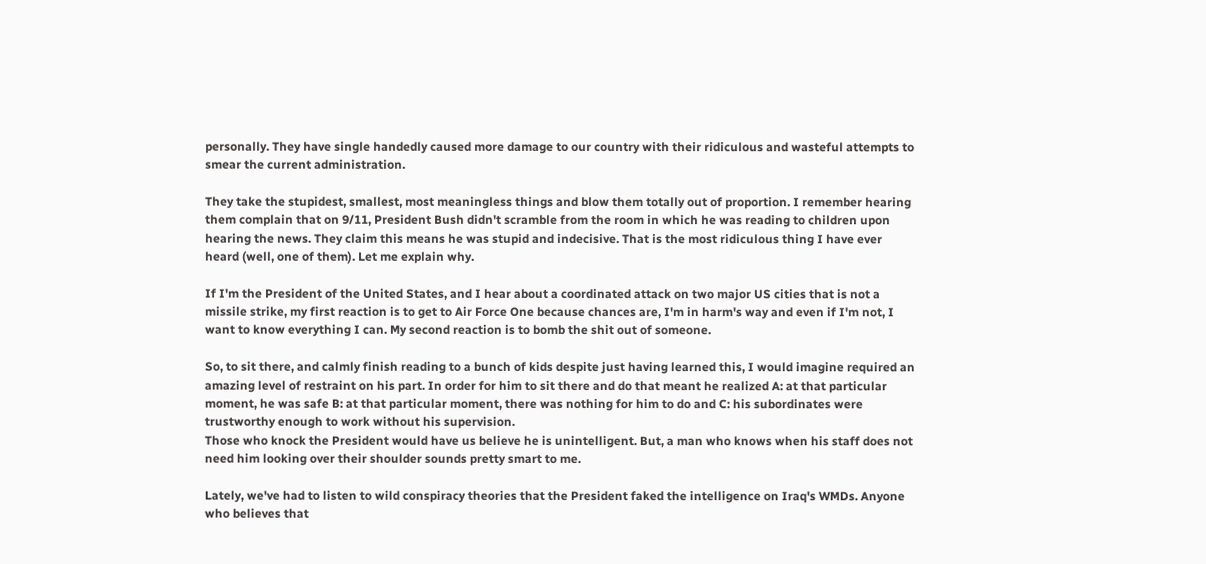personally. They have single handedly caused more damage to our country with their ridiculous and wasteful attempts to smear the current administration.

They take the stupidest, smallest, most meaningless things and blow them totally out of proportion. I remember hearing them complain that on 9/11, President Bush didn't scramble from the room in which he was reading to children upon hearing the news. They claim this means he was stupid and indecisive. That is the most ridiculous thing I have ever heard (well, one of them). Let me explain why.

If I'm the President of the United States, and I hear about a coordinated attack on two major US cities that is not a missile strike, my first reaction is to get to Air Force One because chances are, I'm in harm's way and even if I'm not, I want to know everything I can. My second reaction is to bomb the shit out of someone.

So, to sit there, and calmly finish reading to a bunch of kids despite just having learned this, I would imagine required an amazing level of restraint on his part. In order for him to sit there and do that meant he realized A: at that particular moment, he was safe B: at that particular moment, there was nothing for him to do and C: his subordinates were trustworthy enough to work without his supervision.
Those who knock the President would have us believe he is unintelligent. But, a man who knows when his staff does not need him looking over their shoulder sounds pretty smart to me.

Lately, we've had to listen to wild conspiracy theories that the President faked the intelligence on Iraq's WMDs. Anyone who believes that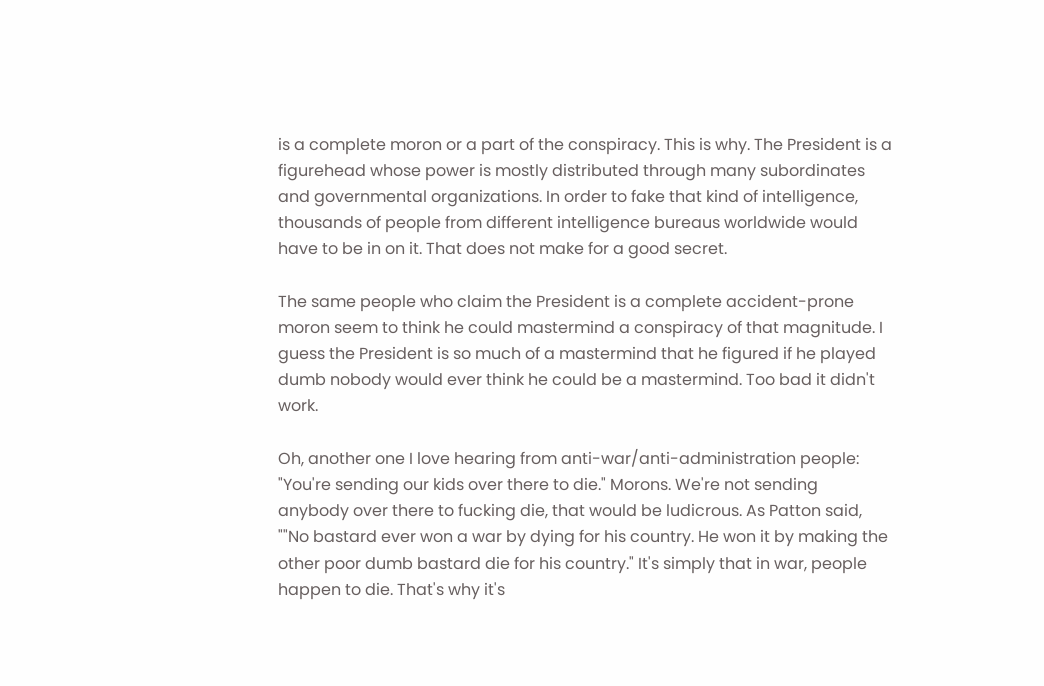is a complete moron or a part of the conspiracy. This is why. The President is a figurehead whose power is mostly distributed through many subordinates and governmental organizations. In order to fake that kind of intelligence, thousands of people from different intelligence bureaus worldwide would have to be in on it. That does not make for a good secret.

The same people who claim the President is a complete accident-prone moron seem to think he could mastermind a conspiracy of that magnitude. I guess the President is so much of a mastermind that he figured if he played dumb nobody would ever think he could be a mastermind. Too bad it didn't work.

Oh, another one I love hearing from anti-war/anti-administration people: "You're sending our kids over there to die." Morons. We're not sending anybody over there to fucking die, that would be ludicrous. As Patton said, ""No bastard ever won a war by dying for his country. He won it by making the other poor dumb bastard die for his country." It's simply that in war, people happen to die. That's why it's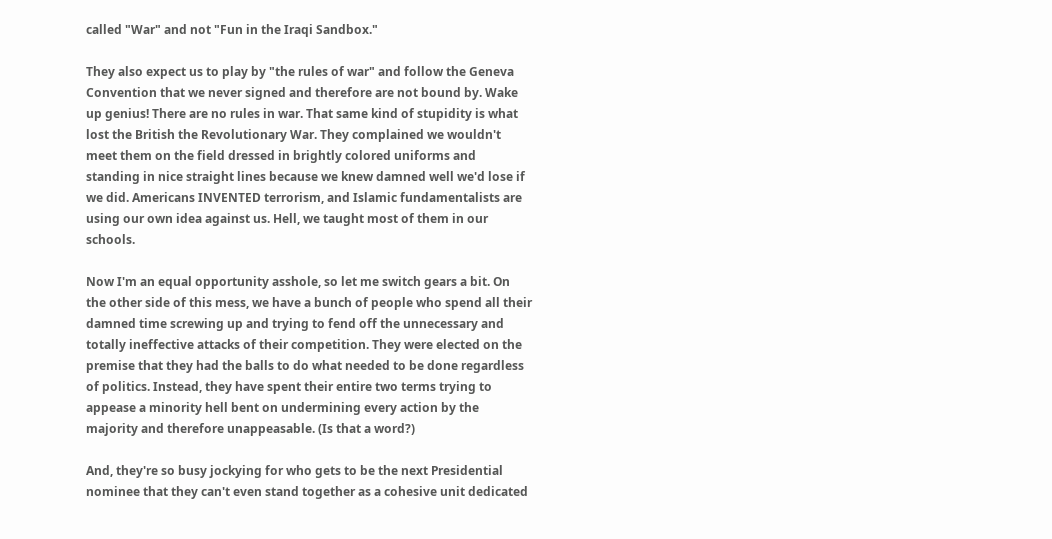called "War" and not "Fun in the Iraqi Sandbox."

They also expect us to play by "the rules of war" and follow the Geneva Convention that we never signed and therefore are not bound by. Wake up genius! There are no rules in war. That same kind of stupidity is what lost the British the Revolutionary War. They complained we wouldn't meet them on the field dressed in brightly colored uniforms and standing in nice straight lines because we knew damned well we'd lose if we did. Americans INVENTED terrorism, and Islamic fundamentalists are using our own idea against us. Hell, we taught most of them in our schools.

Now I'm an equal opportunity asshole, so let me switch gears a bit. On the other side of this mess, we have a bunch of people who spend all their damned time screwing up and trying to fend off the unnecessary and totally ineffective attacks of their competition. They were elected on the premise that they had the balls to do what needed to be done regardless of politics. Instead, they have spent their entire two terms trying to appease a minority hell bent on undermining every action by the majority and therefore unappeasable. (Is that a word?)

And, they're so busy jockying for who gets to be the next Presidential nominee that they can't even stand together as a cohesive unit dedicated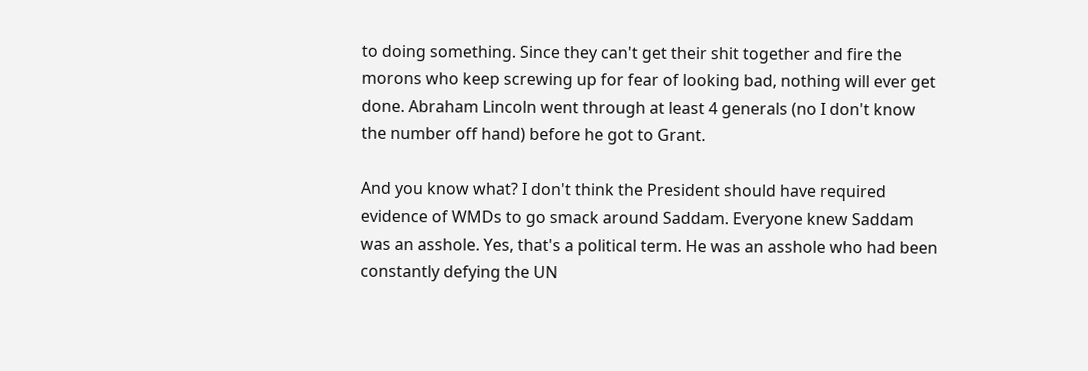to doing something. Since they can't get their shit together and fire the morons who keep screwing up for fear of looking bad, nothing will ever get done. Abraham Lincoln went through at least 4 generals (no I don't know the number off hand) before he got to Grant.

And you know what? I don't think the President should have required evidence of WMDs to go smack around Saddam. Everyone knew Saddam was an asshole. Yes, that's a political term. He was an asshole who had been constantly defying the UN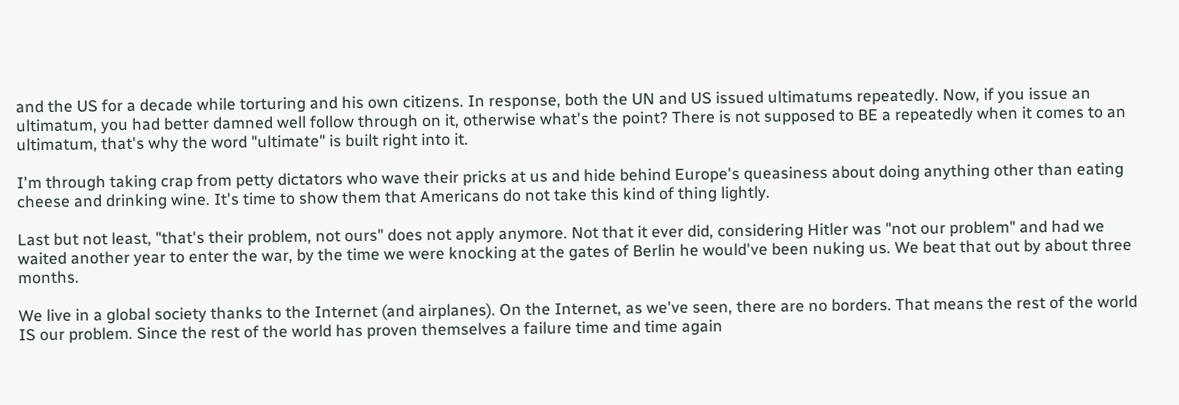and the US for a decade while torturing and his own citizens. In response, both the UN and US issued ultimatums repeatedly. Now, if you issue an ultimatum, you had better damned well follow through on it, otherwise what's the point? There is not supposed to BE a repeatedly when it comes to an ultimatum, that's why the word "ultimate" is built right into it.

I'm through taking crap from petty dictators who wave their pricks at us and hide behind Europe's queasiness about doing anything other than eating cheese and drinking wine. It's time to show them that Americans do not take this kind of thing lightly.

Last but not least, "that's their problem, not ours" does not apply anymore. Not that it ever did, considering Hitler was "not our problem" and had we waited another year to enter the war, by the time we were knocking at the gates of Berlin he would've been nuking us. We beat that out by about three months.

We live in a global society thanks to the Internet (and airplanes). On the Internet, as we've seen, there are no borders. That means the rest of the world IS our problem. Since the rest of the world has proven themselves a failure time and time again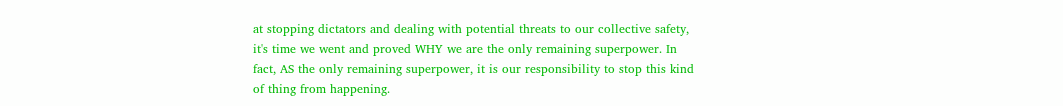at stopping dictators and dealing with potential threats to our collective safety, it's time we went and proved WHY we are the only remaining superpower. In fact, AS the only remaining superpower, it is our responsibility to stop this kind of thing from happening.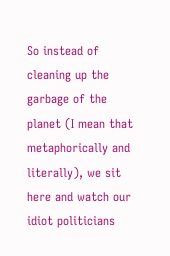So instead of cleaning up the garbage of the planet (I mean that metaphorically and literally), we sit here and watch our idiot politicians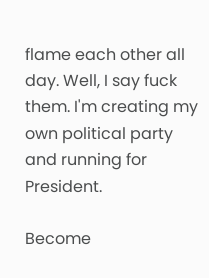flame each other all day. Well, I say fuck them. I'm creating my own political party and running for President.

Become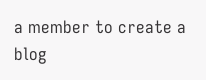a member to create a blog